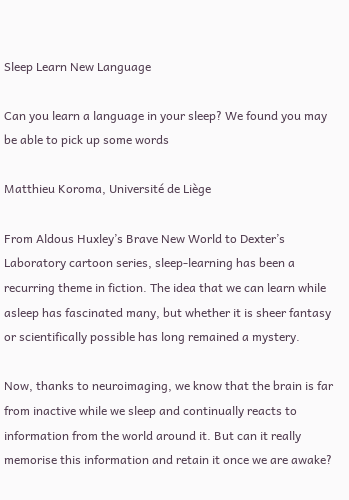Sleep Learn New Language

Can you learn a language in your sleep? We found you may be able to pick up some words

Matthieu Koroma, Université de Liège

From Aldous Huxley’s Brave New World to Dexter’s Laboratory cartoon series, sleep-learning has been a recurring theme in fiction. The idea that we can learn while asleep has fascinated many, but whether it is sheer fantasy or scientifically possible has long remained a mystery.

Now, thanks to neuroimaging, we know that the brain is far from inactive while we sleep and continually reacts to information from the world around it. But can it really memorise this information and retain it once we are awake?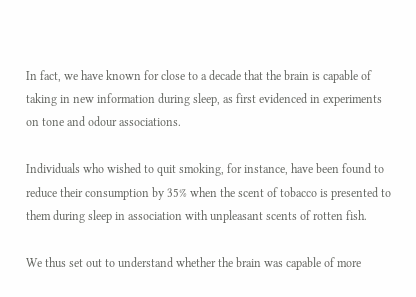In fact, we have known for close to a decade that the brain is capable of taking in new information during sleep, as first evidenced in experiments on tone and odour associations.

Individuals who wished to quit smoking, for instance, have been found to reduce their consumption by 35% when the scent of tobacco is presented to them during sleep in association with unpleasant scents of rotten fish.

We thus set out to understand whether the brain was capable of more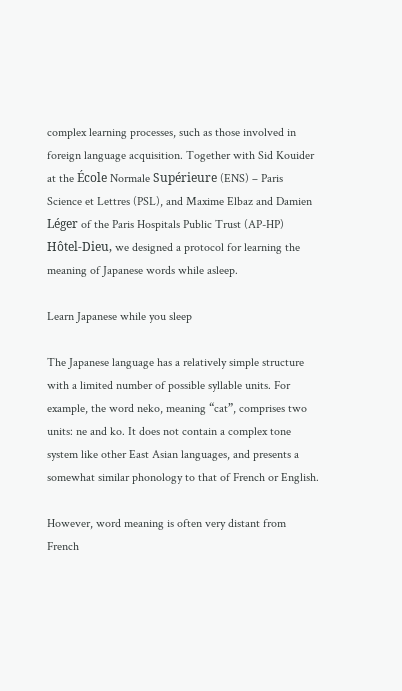complex learning processes, such as those involved in foreign language acquisition. Together with Sid Kouider at the École Normale Supérieure (ENS) – Paris Science et Lettres (PSL), and Maxime Elbaz and Damien Léger of the Paris Hospitals Public Trust (AP-HP) Hôtel-Dieu, we designed a protocol for learning the meaning of Japanese words while asleep.

Learn Japanese while you sleep

The Japanese language has a relatively simple structure with a limited number of possible syllable units. For example, the word neko, meaning “cat”, comprises two units: ne and ko. It does not contain a complex tone system like other East Asian languages, and presents a somewhat similar phonology to that of French or English.

However, word meaning is often very distant from French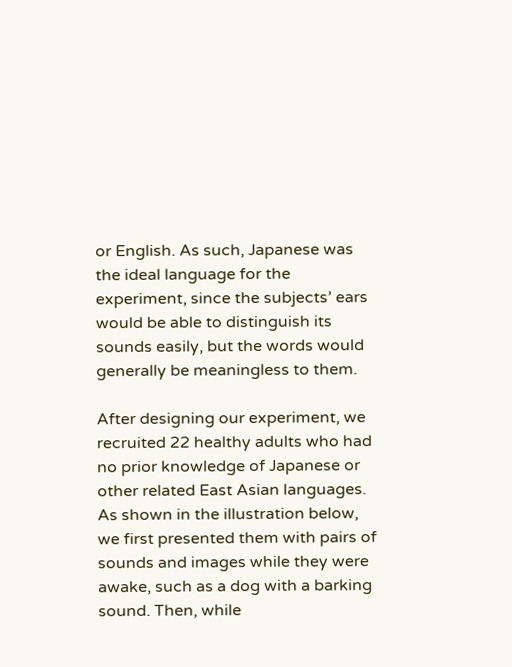or English. As such, Japanese was the ideal language for the experiment, since the subjects’ ears would be able to distinguish its sounds easily, but the words would generally be meaningless to them.

After designing our experiment, we recruited 22 healthy adults who had no prior knowledge of Japanese or other related East Asian languages. As shown in the illustration below, we first presented them with pairs of sounds and images while they were awake, such as a dog with a barking sound. Then, while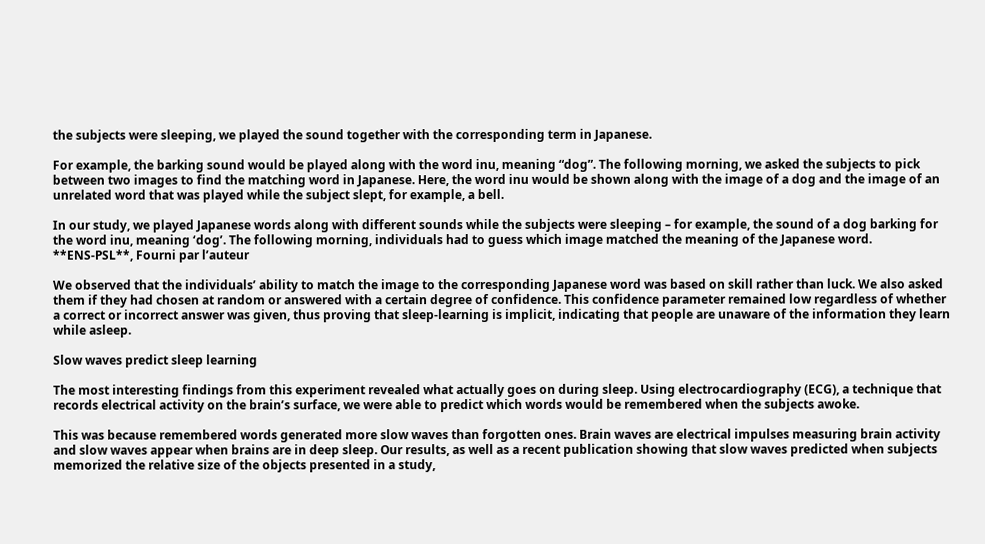the subjects were sleeping, we played the sound together with the corresponding term in Japanese.

For example, the barking sound would be played along with the word inu, meaning “dog”. The following morning, we asked the subjects to pick between two images to find the matching word in Japanese. Here, the word inu would be shown along with the image of a dog and the image of an unrelated word that was played while the subject slept, for example, a bell.

In our study, we played Japanese words along with different sounds while the subjects were sleeping – for example, the sound of a dog barking for the word inu, meaning ‘dog’. The following morning, individuals had to guess which image matched the meaning of the Japanese word.
**ENS-PSL**, Fourni par l’auteur

We observed that the individuals’ ability to match the image to the corresponding Japanese word was based on skill rather than luck. We also asked them if they had chosen at random or answered with a certain degree of confidence. This confidence parameter remained low regardless of whether a correct or incorrect answer was given, thus proving that sleep-learning is implicit, indicating that people are unaware of the information they learn while asleep.

Slow waves predict sleep learning

The most interesting findings from this experiment revealed what actually goes on during sleep. Using electrocardiography (ECG), a technique that records electrical activity on the brain’s surface, we were able to predict which words would be remembered when the subjects awoke.

This was because remembered words generated more slow waves than forgotten ones. Brain waves are electrical impulses measuring brain activity and slow waves appear when brains are in deep sleep. Our results, as well as a recent publication showing that slow waves predicted when subjects memorized the relative size of the objects presented in a study,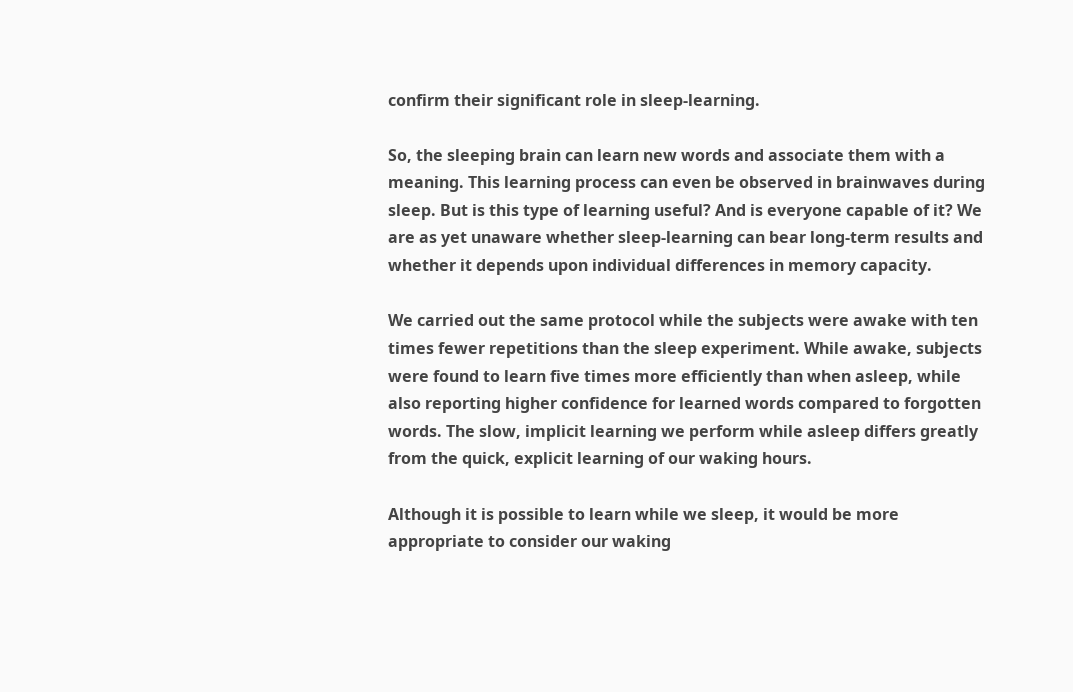confirm their significant role in sleep-learning.

So, the sleeping brain can learn new words and associate them with a meaning. This learning process can even be observed in brainwaves during sleep. But is this type of learning useful? And is everyone capable of it? We are as yet unaware whether sleep-learning can bear long-term results and whether it depends upon individual differences in memory capacity.

We carried out the same protocol while the subjects were awake with ten times fewer repetitions than the sleep experiment. While awake, subjects were found to learn five times more efficiently than when asleep, while also reporting higher confidence for learned words compared to forgotten words. The slow, implicit learning we perform while asleep differs greatly from the quick, explicit learning of our waking hours.

Although it is possible to learn while we sleep, it would be more appropriate to consider our waking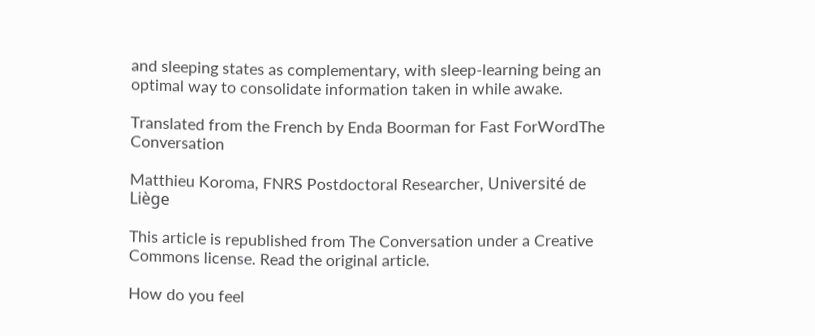and sleeping states as complementary, with sleep-learning being an optimal way to consolidate information taken in while awake.

Translated from the French by Enda Boorman for Fast ForWordThe Conversation

Matthieu Koroma, FNRS Postdoctoral Researcher, Université de Liège

This article is republished from The Conversation under a Creative Commons license. Read the original article.

How do you feel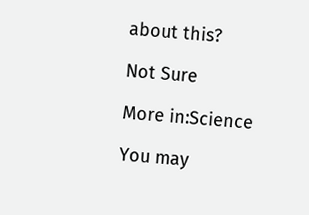about this?

Not Sure

More in:Science

You may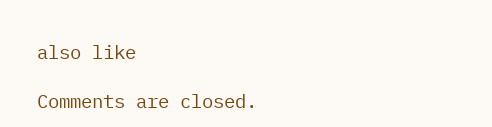also like

Comments are closed.